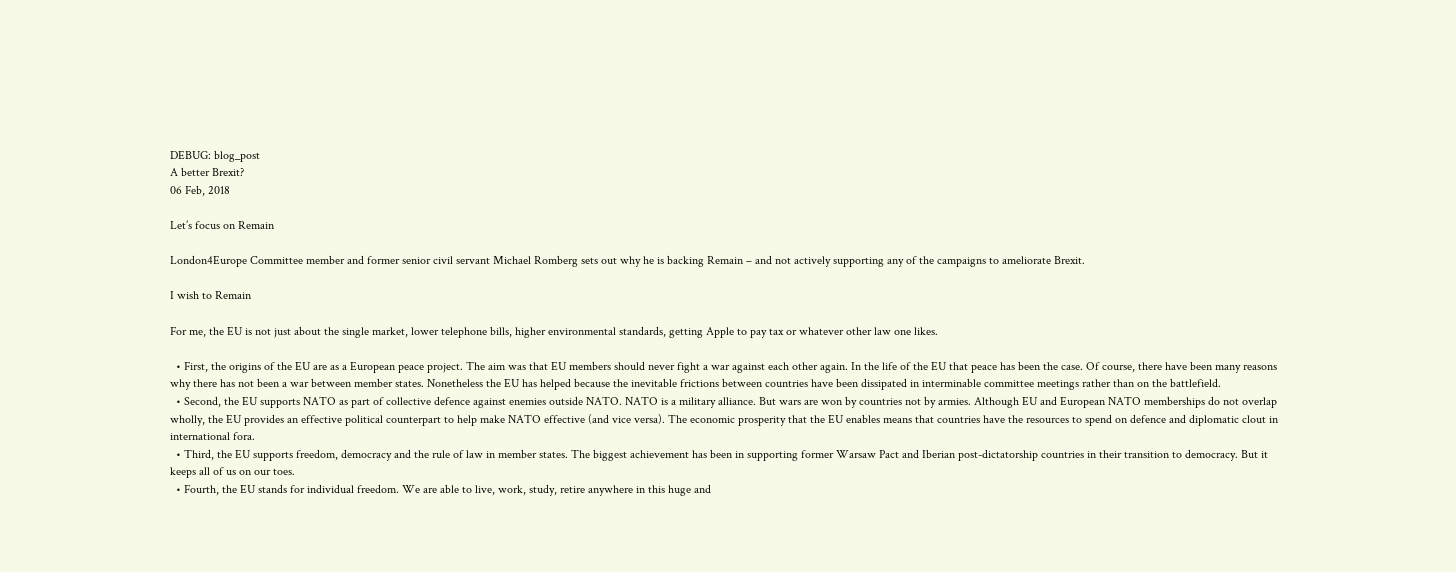DEBUG: blog_post
A better Brexit?
06 Feb, 2018

Let’s focus on Remain

London4Europe Committee member and former senior civil servant Michael Romberg sets out why he is backing Remain – and not actively supporting any of the campaigns to ameliorate Brexit.

I wish to Remain

For me, the EU is not just about the single market, lower telephone bills, higher environmental standards, getting Apple to pay tax or whatever other law one likes.

  • First, the origins of the EU are as a European peace project. The aim was that EU members should never fight a war against each other again. In the life of the EU that peace has been the case. Of course, there have been many reasons why there has not been a war between member states. Nonetheless the EU has helped because the inevitable frictions between countries have been dissipated in interminable committee meetings rather than on the battlefield.
  • Second, the EU supports NATO as part of collective defence against enemies outside NATO. NATO is a military alliance. But wars are won by countries not by armies. Although EU and European NATO memberships do not overlap wholly, the EU provides an effective political counterpart to help make NATO effective (and vice versa). The economic prosperity that the EU enables means that countries have the resources to spend on defence and diplomatic clout in international fora.
  • Third, the EU supports freedom, democracy and the rule of law in member states. The biggest achievement has been in supporting former Warsaw Pact and Iberian post-dictatorship countries in their transition to democracy. But it keeps all of us on our toes.
  • Fourth, the EU stands for individual freedom. We are able to live, work, study, retire anywhere in this huge and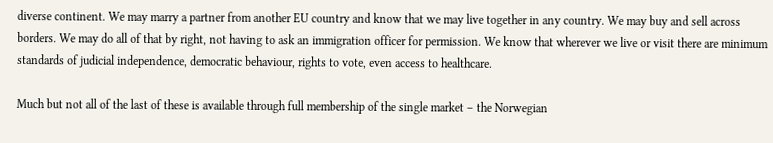diverse continent. We may marry a partner from another EU country and know that we may live together in any country. We may buy and sell across borders. We may do all of that by right, not having to ask an immigration officer for permission. We know that wherever we live or visit there are minimum standards of judicial independence, democratic behaviour, rights to vote, even access to healthcare.

Much but not all of the last of these is available through full membership of the single market – the Norwegian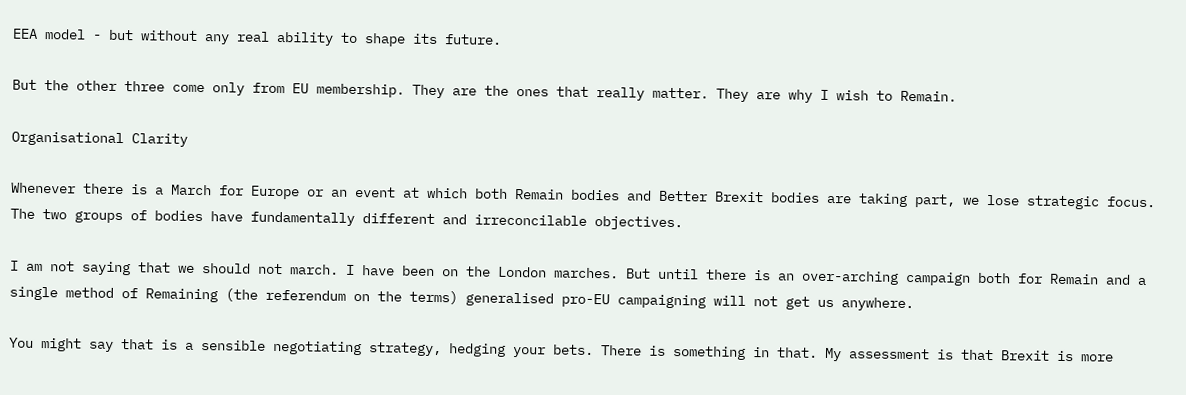EEA model - but without any real ability to shape its future.

But the other three come only from EU membership. They are the ones that really matter. They are why I wish to Remain.

Organisational Clarity

Whenever there is a March for Europe or an event at which both Remain bodies and Better Brexit bodies are taking part, we lose strategic focus. The two groups of bodies have fundamentally different and irreconcilable objectives.

I am not saying that we should not march. I have been on the London marches. But until there is an over-arching campaign both for Remain and a single method of Remaining (the referendum on the terms) generalised pro-EU campaigning will not get us anywhere.

You might say that is a sensible negotiating strategy, hedging your bets. There is something in that. My assessment is that Brexit is more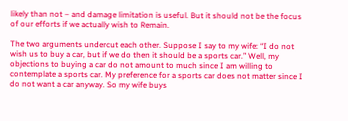likely than not – and damage limitation is useful. But it should not be the focus of our efforts if we actually wish to Remain.

The two arguments undercut each other. Suppose I say to my wife: “I do not wish us to buy a car, but if we do then it should be a sports car.” Well, my objections to buying a car do not amount to much since I am willing to contemplate a sports car. My preference for a sports car does not matter since I do not want a car anyway. So my wife buys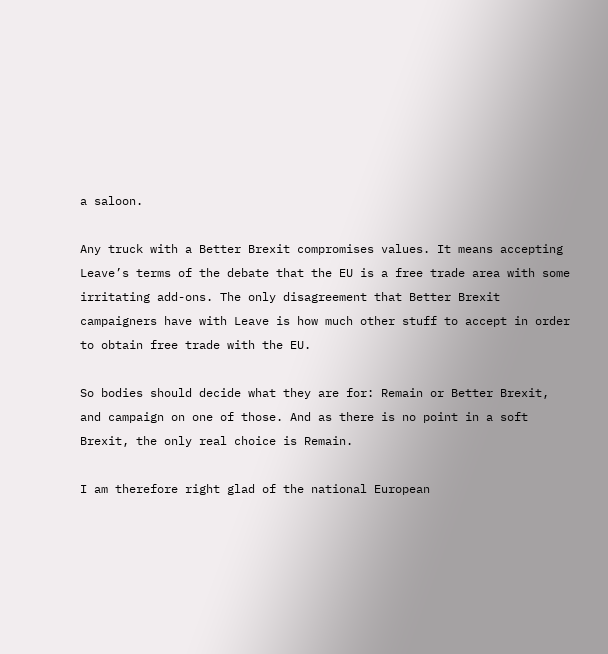a saloon.

Any truck with a Better Brexit compromises values. It means accepting Leave’s terms of the debate that the EU is a free trade area with some irritating add-ons. The only disagreement that Better Brexit campaigners have with Leave is how much other stuff to accept in order to obtain free trade with the EU.

So bodies should decide what they are for: Remain or Better Brexit, and campaign on one of those. And as there is no point in a soft Brexit, the only real choice is Remain.

I am therefore right glad of the national European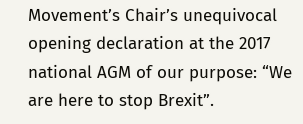Movement’s Chair’s unequivocal opening declaration at the 2017 national AGM of our purpose: “We are here to stop Brexit”.